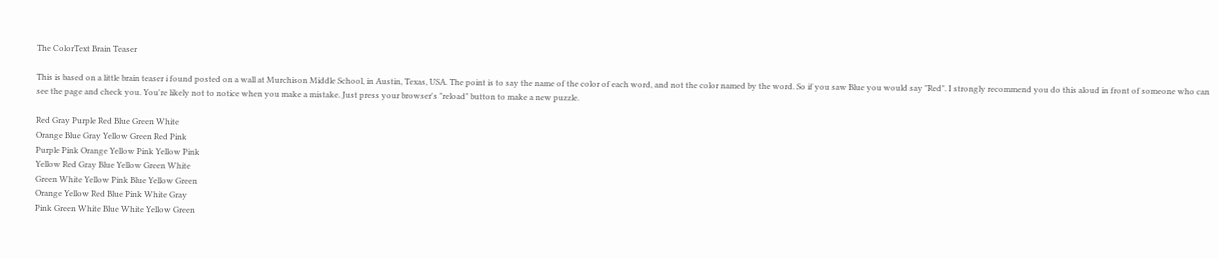The ColorText Brain Teaser

This is based on a little brain teaser i found posted on a wall at Murchison Middle School, in Austin, Texas, USA. The point is to say the name of the color of each word, and not the color named by the word. So if you saw Blue you would say "Red". I strongly recommend you do this aloud in front of someone who can see the page and check you. You're likely not to notice when you make a mistake. Just press your browser's "reload" button to make a new puzzle.

Red Gray Purple Red Blue Green White
Orange Blue Gray Yellow Green Red Pink
Purple Pink Orange Yellow Pink Yellow Pink
Yellow Red Gray Blue Yellow Green White
Green White Yellow Pink Blue Yellow Green
Orange Yellow Red Blue Pink White Gray
Pink Green White Blue White Yellow Green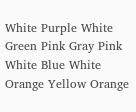White Purple White Green Pink Gray Pink
White Blue White Orange Yellow Orange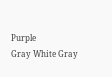Purple
Gray White Gray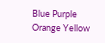Blue Purple Orange Yellow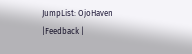JumpList: OjoHaven |Feedback |